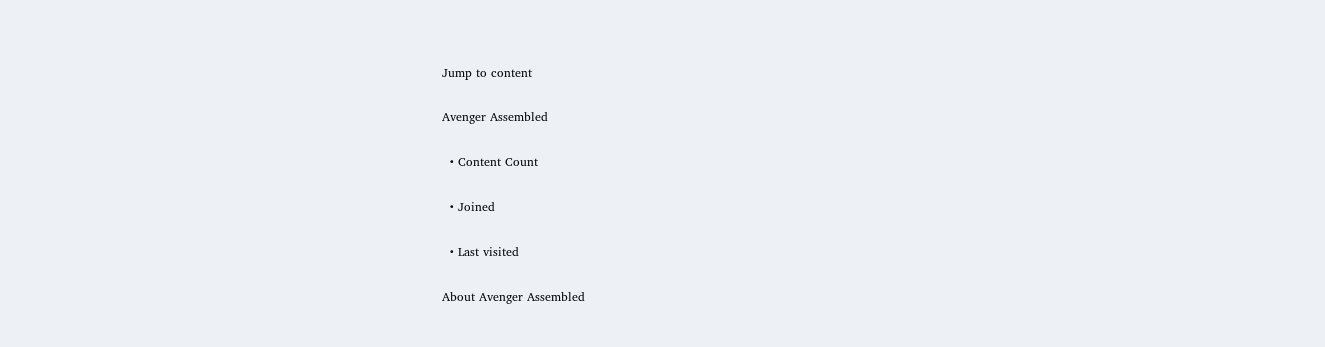Jump to content

Avenger Assembled

  • Content Count

  • Joined

  • Last visited

About Avenger Assembled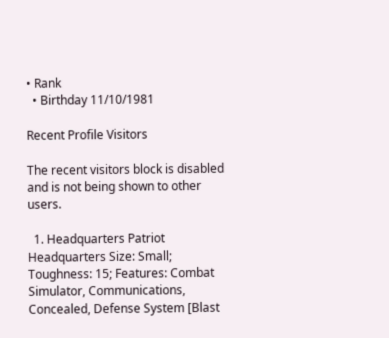• Rank
  • Birthday 11/10/1981

Recent Profile Visitors

The recent visitors block is disabled and is not being shown to other users.

  1. Headquarters Patriot Headquarters Size: Small; Toughness: 15; Features: Combat Simulator, Communications, Concealed, Defense System [Blast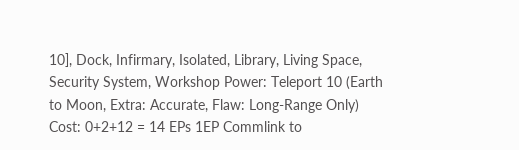10], Dock, Infirmary, Isolated, Library, Living Space, Security System, Workshop Power: Teleport 10 (Earth to Moon, Extra: Accurate, Flaw: Long-Range Only) Cost: 0+2+12 = 14 EPs 1EP Commlink to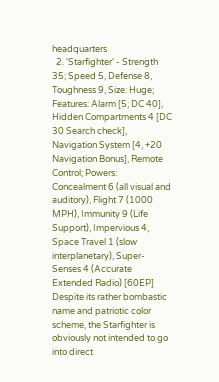headquarters
  2. 'Starfighter' - Strength 35; Speed 5, Defense 8, Toughness 9, Size: Huge; Features: Alarm [5; DC 40], Hidden Compartments 4 [DC 30 Search check], Navigation System [4, +20 Navigation Bonus], Remote Control; Powers: Concealment 6 (all visual and auditory), Flight 7 (1000 MPH), Immunity 9 (Life Support), Impervious 4, Space Travel 1 (slow interplanetary), Super-Senses 4 (Accurate Extended Radio) [60EP] Despite its rather bombastic name and patriotic color scheme, the Starfighter is obviously not intended to go into direct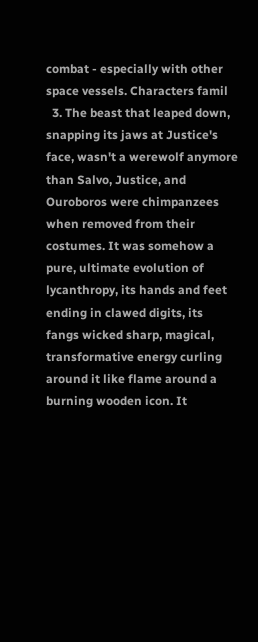combat - especially with other space vessels. Characters famil
  3. The beast that leaped down, snapping its jaws at Justice's face, wasn't a werewolf anymore than Salvo, Justice, and Ouroboros were chimpanzees when removed from their costumes. It was somehow a pure, ultimate evolution of lycanthropy, its hands and feet ending in clawed digits, its fangs wicked sharp, magical, transformative energy curling around it like flame around a burning wooden icon. It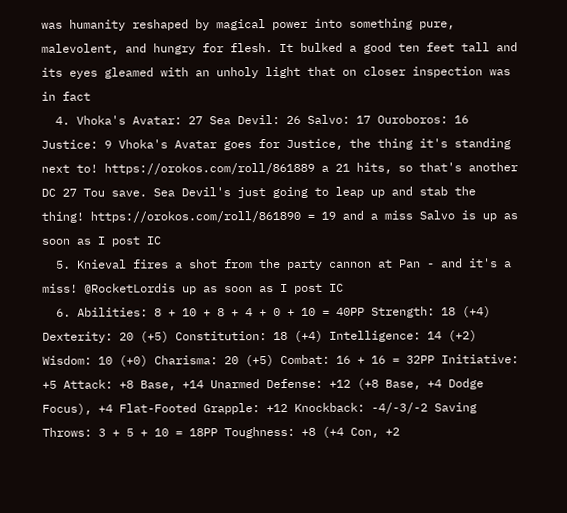was humanity reshaped by magical power into something pure, malevolent, and hungry for flesh. It bulked a good ten feet tall and its eyes gleamed with an unholy light that on closer inspection was in fact
  4. Vhoka's Avatar: 27 Sea Devil: 26 Salvo: 17 Ouroboros: 16 Justice: 9 Vhoka's Avatar goes for Justice, the thing it's standing next to! https://orokos.com/roll/861889 a 21 hits, so that's another DC 27 Tou save. Sea Devil's just going to leap up and stab the thing! https://orokos.com/roll/861890 = 19 and a miss Salvo is up as soon as I post IC
  5. Knieval fires a shot from the party cannon at Pan - and it's a miss! @RocketLordis up as soon as I post IC
  6. Abilities: 8 + 10 + 8 + 4 + 0 + 10 = 40PP Strength: 18 (+4) Dexterity: 20 (+5) Constitution: 18 (+4) Intelligence: 14 (+2) Wisdom: 10 (+0) Charisma: 20 (+5) Combat: 16 + 16 = 32PP Initiative: +5 Attack: +8 Base, +14 Unarmed Defense: +12 (+8 Base, +4 Dodge Focus), +4 Flat-Footed Grapple: +12 Knockback: -4/-3/-2 Saving Throws: 3 + 5 + 10 = 18PP Toughness: +8 (+4 Con, +2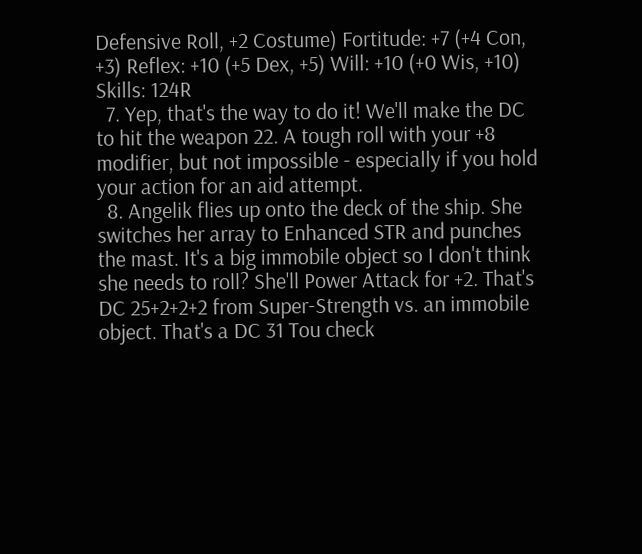Defensive Roll, +2 Costume) Fortitude: +7 (+4 Con, +3) Reflex: +10 (+5 Dex, +5) Will: +10 (+0 Wis, +10) Skills: 124R
  7. Yep, that's the way to do it! We'll make the DC to hit the weapon 22. A tough roll with your +8 modifier, but not impossible - especially if you hold your action for an aid attempt.
  8. Angelik flies up onto the deck of the ship. She switches her array to Enhanced STR and punches the mast. It's a big immobile object so I don't think she needs to roll? She'll Power Attack for +2. That's DC 25+2+2+2 from Super-Strength vs. an immobile object. That's a DC 31 Tou check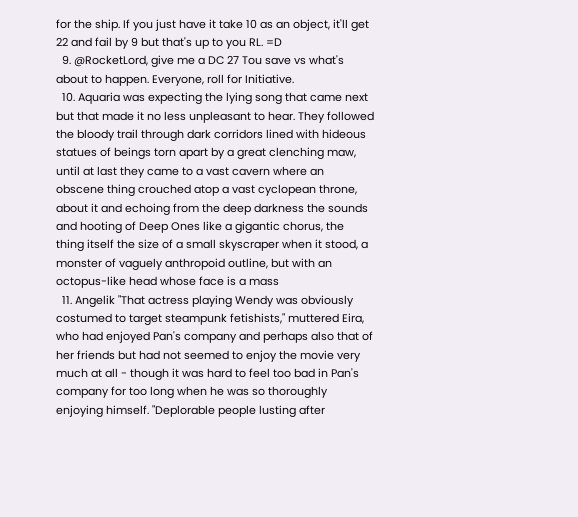for the ship. If you just have it take 10 as an object, it'll get 22 and fail by 9 but that's up to you RL. =D
  9. @RocketLord, give me a DC 27 Tou save vs what's about to happen. Everyone, roll for Initiative.
  10. Aquaria was expecting the lying song that came next but that made it no less unpleasant to hear. They followed the bloody trail through dark corridors lined with hideous statues of beings torn apart by a great clenching maw, until at last they came to a vast cavern where an obscene thing crouched atop a vast cyclopean throne, about it and echoing from the deep darkness the sounds and hooting of Deep Ones like a gigantic chorus, the thing itself the size of a small skyscraper when it stood, a monster of vaguely anthropoid outline, but with an octopus-like head whose face is a mass
  11. Angelik "That actress playing Wendy was obviously costumed to target steampunk fetishists," muttered Eira, who had enjoyed Pan's company and perhaps also that of her friends but had not seemed to enjoy the movie very much at all - though it was hard to feel too bad in Pan's company for too long when he was so thoroughly enjoying himself. "Deplorable people lusting after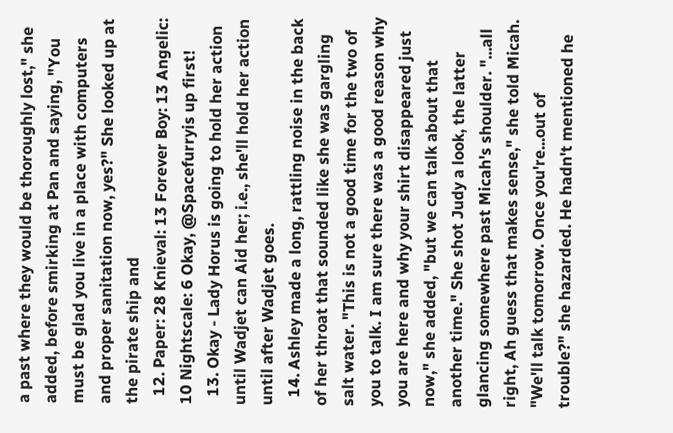a past where they would be thoroughly lost," she added, before smirking at Pan and saying, "You must be glad you live in a place with computers and proper sanitation now, yes?" She looked up at the pirate ship and
  12. Paper: 28 Knieval: 13 Forever Boy: 13 Angelic: 10 Nightscale: 6 Okay, @Spacefurryis up first!
  13. Okay - Lady Horus is going to hold her action until Wadjet can Aid her; i.e., she'll hold her action until after Wadjet goes.
  14. Ashley made a long, rattling noise in the back of her throat that sounded like she was gargling salt water. "This is not a good time for the two of you to talk. I am sure there was a good reason why you are here and why your shirt disappeared just now," she added, "but we can talk about that another time." She shot Judy a look, the latter glancing somewhere past Micah's shoulder. "...all right, Ah guess that makes sense," she told Micah. "We'll talk tomorrow. Once you're...out of trouble?" she hazarded. He hadn't mentioned he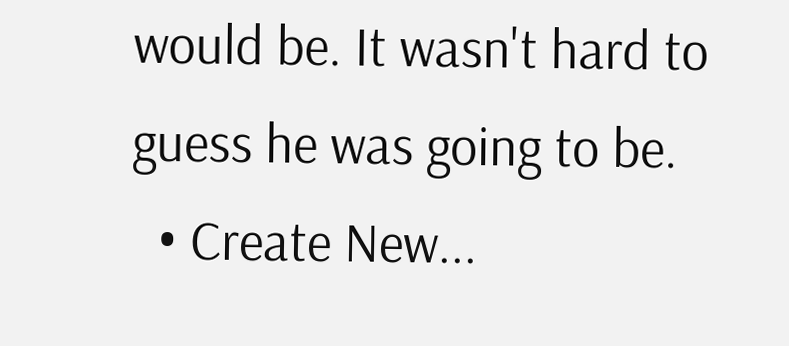would be. It wasn't hard to guess he was going to be.
  • Create New...